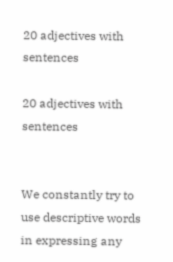20 adjectives with sentences

20 adjectives with sentences


We constantly try to use descriptive words in expressing any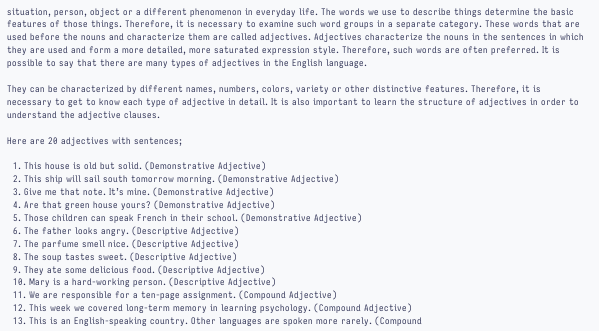situation, person, object or a different phenomenon in everyday life. The words we use to describe things determine the basic features of those things. Therefore, it is necessary to examine such word groups in a separate category. These words that are used before the nouns and characterize them are called adjectives. Adjectives characterize the nouns in the sentences in which they are used and form a more detailed, more saturated expression style. Therefore, such words are often preferred. It is possible to say that there are many types of adjectives in the English language.

They can be characterized by different names, numbers, colors, variety or other distinctive features. Therefore, it is necessary to get to know each type of adjective in detail. It is also important to learn the structure of adjectives in order to understand the adjective clauses.

Here are 20 adjectives with sentences;

  1. This house is old but solid. (Demonstrative Adjective)
  2. This ship will sail south tomorrow morning. (Demonstrative Adjective)
  3. Give me that note. It’s mine. (Demonstrative Adjective)
  4. Are that green house yours? (Demonstrative Adjective)
  5. Those children can speak French in their school. (Demonstrative Adjective)
  6. The father looks angry. (Descriptive Adjective)
  7. The parfume smell nice. (Descriptive Adjective)
  8. The soup tastes sweet. (Descriptive Adjective)
  9. They ate some delicious food. (Descriptive Adjective)
  10. Mary is a hard-working person. (Descriptive Adjective)
  11. We are responsible for a ten-page assignment. (Compound Adjective)
  12. This week we covered long-term memory in learning psychology. (Compound Adjective)
  13. This is an English-speaking country. Other languages are spoken more rarely. (Compound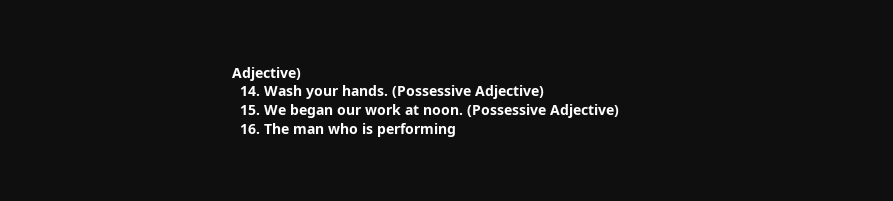Adjective)
  14. Wash your hands. (Possessive Adjective)
  15. We began our work at noon. (Possessive Adjective)
  16. The man who is performing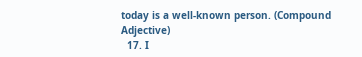today is a well-known person. (Compound Adjective)
  17. I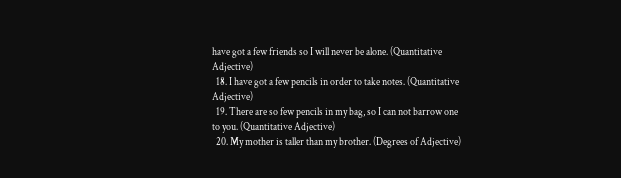have got a few friends so I will never be alone. (Quantitative Adjective)
  18. I have got a few pencils in order to take notes. (Quantitative Adjective)
  19. There are so few pencils in my bag, so I can not barrow one to you. (Quantitative Adjective)
  20. My mother is taller than my brother. (Degrees of Adjective)